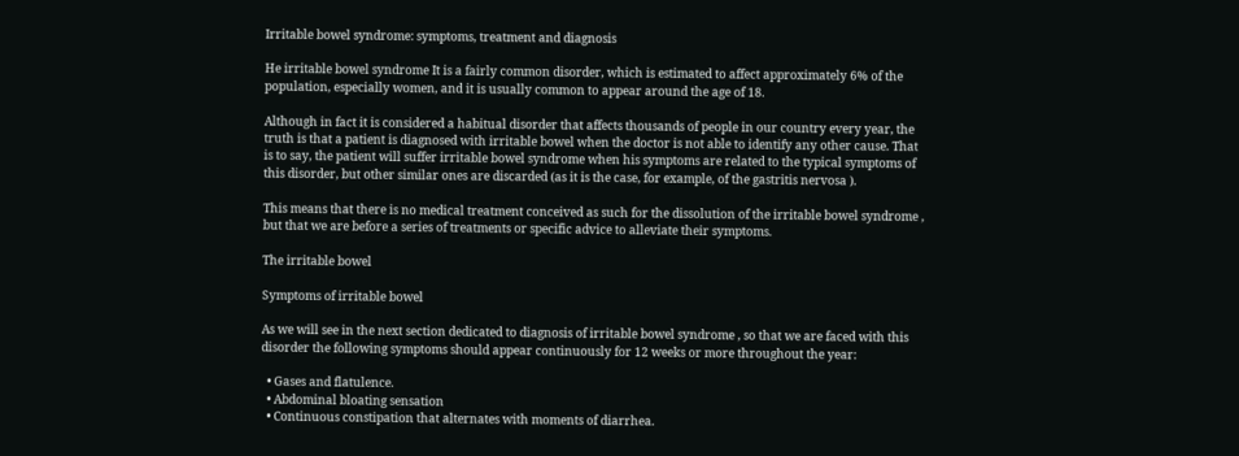Irritable bowel syndrome: symptoms, treatment and diagnosis

He irritable bowel syndrome It is a fairly common disorder, which is estimated to affect approximately 6% of the population, especially women, and it is usually common to appear around the age of 18.

Although in fact it is considered a habitual disorder that affects thousands of people in our country every year, the truth is that a patient is diagnosed with irritable bowel when the doctor is not able to identify any other cause. That is to say, the patient will suffer irritable bowel syndrome when his symptoms are related to the typical symptoms of this disorder, but other similar ones are discarded (as it is the case, for example, of the gastritis nervosa ).

This means that there is no medical treatment conceived as such for the dissolution of the irritable bowel syndrome , but that we are before a series of treatments or specific advice to alleviate their symptoms.

The irritable bowel

Symptoms of irritable bowel

As we will see in the next section dedicated to diagnosis of irritable bowel syndrome , so that we are faced with this disorder the following symptoms should appear continuously for 12 weeks or more throughout the year:

  • Gases and flatulence.
  • Abdominal bloating sensation
  • Continuous constipation that alternates with moments of diarrhea.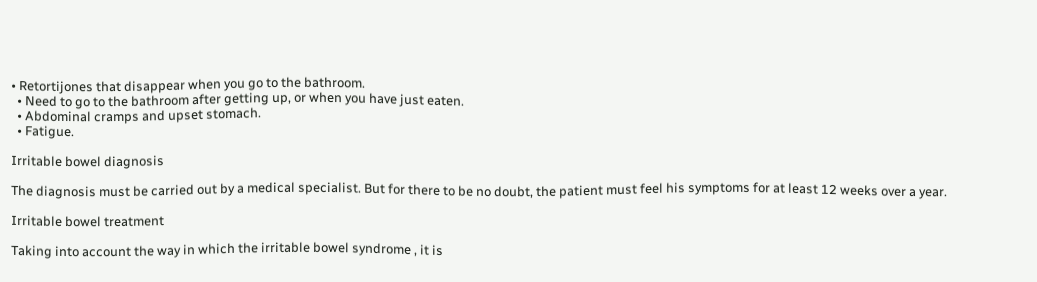• Retortijones that disappear when you go to the bathroom.
  • Need to go to the bathroom after getting up, or when you have just eaten.
  • Abdominal cramps and upset stomach.
  • Fatigue.

Irritable bowel diagnosis

The diagnosis must be carried out by a medical specialist. But for there to be no doubt, the patient must feel his symptoms for at least 12 weeks over a year.

Irritable bowel treatment

Taking into account the way in which the irritable bowel syndrome , it is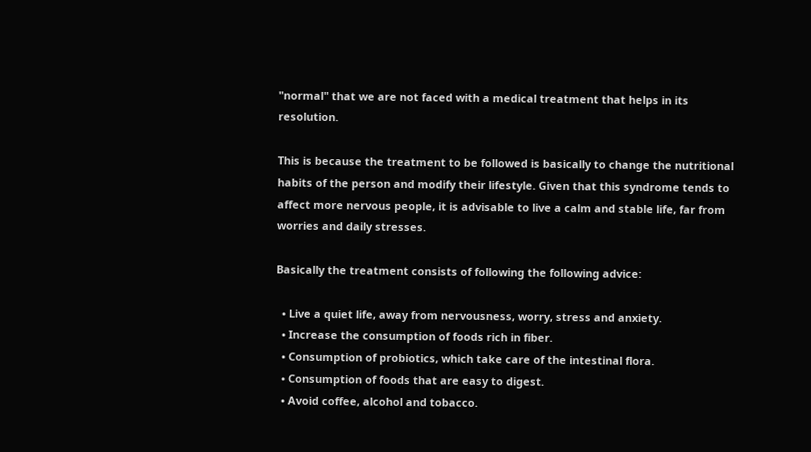"normal" that we are not faced with a medical treatment that helps in its resolution.

This is because the treatment to be followed is basically to change the nutritional habits of the person and modify their lifestyle. Given that this syndrome tends to affect more nervous people, it is advisable to live a calm and stable life, far from worries and daily stresses.

Basically the treatment consists of following the following advice:

  • Live a quiet life, away from nervousness, worry, stress and anxiety.
  • Increase the consumption of foods rich in fiber.
  • Consumption of probiotics, which take care of the intestinal flora.
  • Consumption of foods that are easy to digest.
  • Avoid coffee, alcohol and tobacco.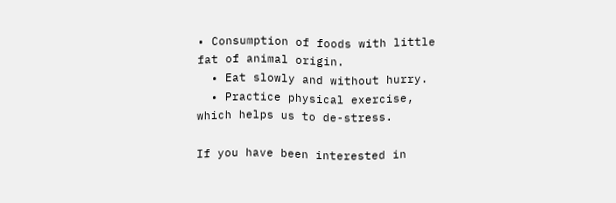• Consumption of foods with little fat of animal origin.
  • Eat slowly and without hurry.
  • Practice physical exercise, which helps us to de-stress.

If you have been interested in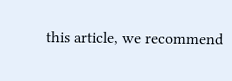this article, we recommend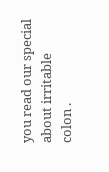you read our special about irritable colon .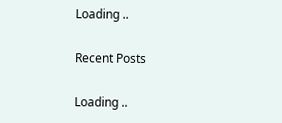Loading ..

Recent Posts

Loading ..